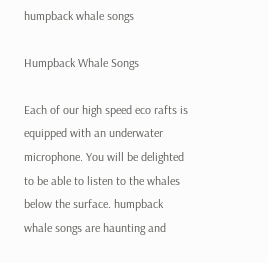humpback whale songs

Humpback Whale Songs

Each of our high speed eco rafts is equipped with an underwater microphone. You will be delighted to be able to listen to the whales below the surface. humpback whale songs are haunting and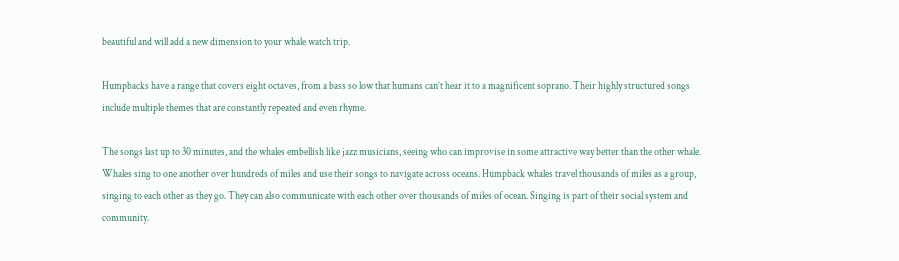beautiful and will add a new dimension to your whale watch trip.

Humpbacks have a range that covers eight octaves, from a bass so low that humans can’t hear it to a magnificent soprano. Their highly structured songs include multiple themes that are constantly repeated and even rhyme.

The songs last up to 30 minutes, and the whales embellish like jazz musicians, seeing who can improvise in some attractive way better than the other whale. Whales sing to one another over hundreds of miles and use their songs to navigate across oceans. Humpback whales travel thousands of miles as a group, singing to each other as they go. They can also communicate with each other over thousands of miles of ocean. Singing is part of their social system and community.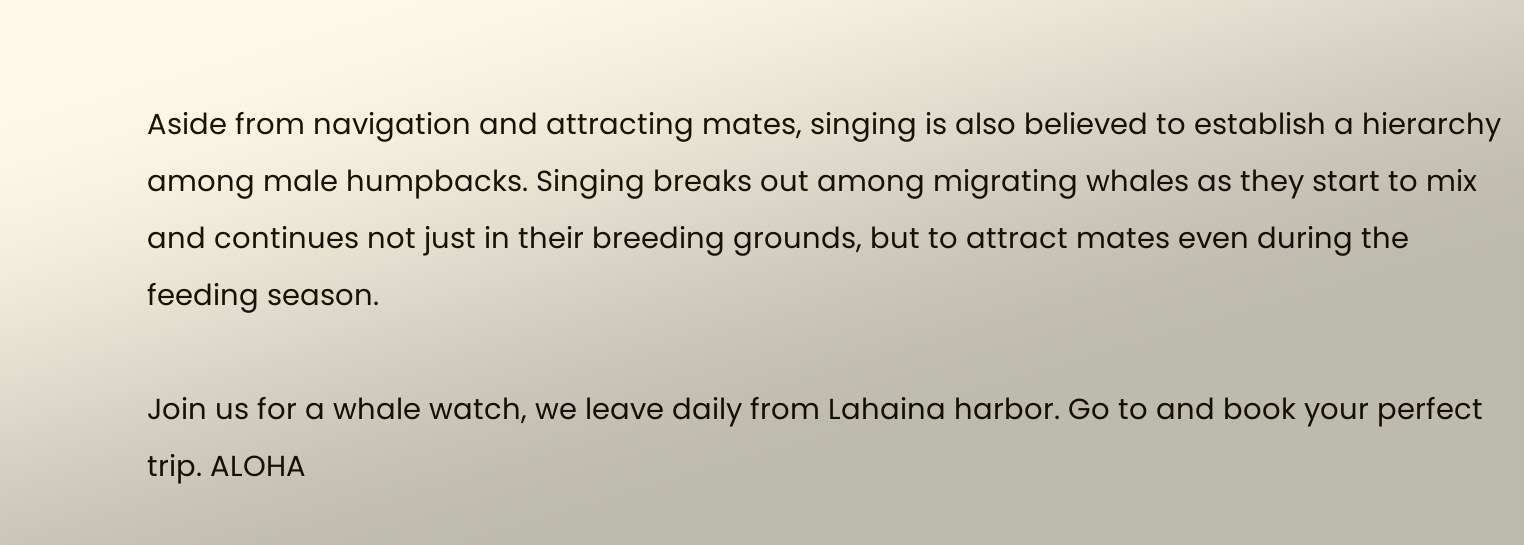Aside from navigation and attracting mates, singing is also believed to establish a hierarchy among male humpbacks. Singing breaks out among migrating whales as they start to mix and continues not just in their breeding grounds, but to attract mates even during the feeding season.

Join us for a whale watch, we leave daily from Lahaina harbor. Go to and book your perfect trip. ALOHA